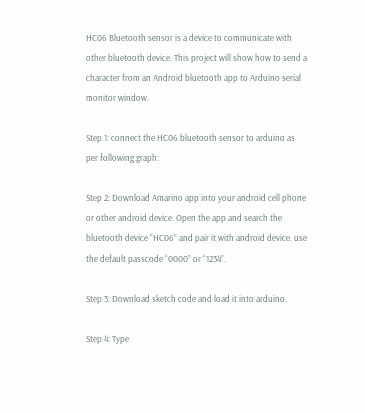HC06 Bluetooth sensor is a device to communicate with other bluetooth device. This project will show how to send a character from an Android bluetooth app to Arduino serial monitor window.

Step 1: connect the HC06 bluetooth sensor to arduino as per following graph:

Step 2: Download Amarino app into your android cell phone or other android device. Open the app and search the bluetooth device “HC06” and pair it with android device. use the default passcode “0000” or “1234”.

Step 3: Download sketch code and load it into arduino.

Step 4: Type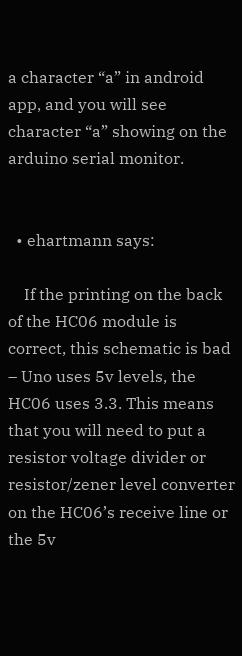a character “a” in android app, and you will see character “a” showing on the arduino serial monitor.


  • ehartmann says:

    If the printing on the back of the HC06 module is correct, this schematic is bad – Uno uses 5v levels, the HC06 uses 3.3. This means that you will need to put a resistor voltage divider or resistor/zener level converter on the HC06’s receive line or the 5v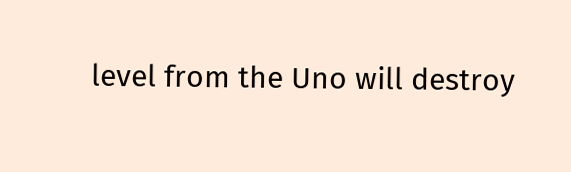level from the Uno will destroy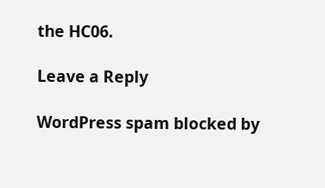the HC06.

Leave a Reply

WordPress spam blocked by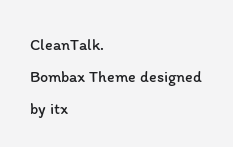CleanTalk.
Bombax Theme designed by itx